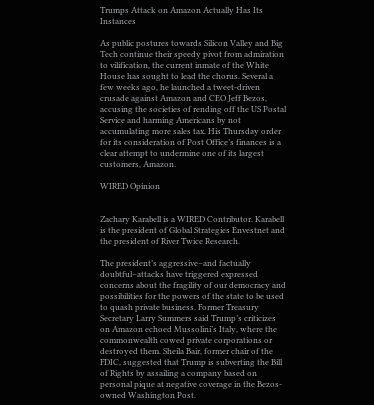Trumps Attack on Amazon Actually Has Its Instances

As public postures towards Silicon Valley and Big Tech continue their speedy pivot from admiration to vilification, the current inmate of the White House has sought to lead the chorus. Several a few weeks ago, he launched a tweet-driven crusade against Amazon and CEO Jeff Bezos, accusing the societies of rending off the US Postal Service and harming Americans by not accumulating more sales tax. His Thursday order for its consideration of Post Office’s finances is a clear attempt to undermine one of its largest customers, Amazon.

WIRED Opinion


Zachary Karabell is a WIRED Contributor. Karabell is the president of Global Strategies Envestnet and the president of River Twice Research.

The president’s aggressive–and factually doubtful–attacks have triggered expressed concerns about the fragility of our democracy and possibilities for the powers of the state to be used to quash private business. Former Treasury Secretary Larry Summers said Trump’s criticizes on Amazon echoed Mussolini’s Italy, where the commonwealth cowed private corporations or destroyed them. Sheila Bair, former chair of the FDIC, suggested that Trump is subverting the Bill of Rights by assailing a company based on personal pique at negative coverage in the Bezos-owned Washington Post.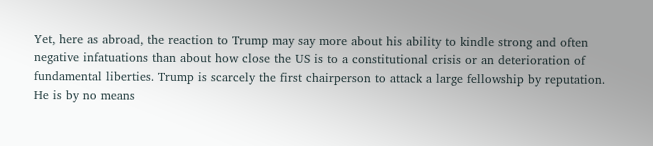Yet, here as abroad, the reaction to Trump may say more about his ability to kindle strong and often negative infatuations than about how close the US is to a constitutional crisis or an deterioration of fundamental liberties. Trump is scarcely the first chairperson to attack a large fellowship by reputation. He is by no means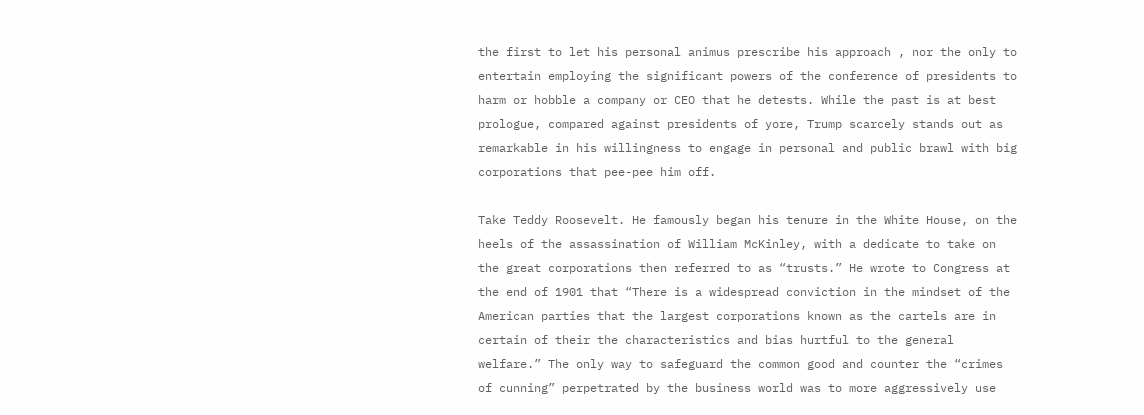the first to let his personal animus prescribe his approach , nor the only to entertain employing the significant powers of the conference of presidents to harm or hobble a company or CEO that he detests. While the past is at best prologue, compared against presidents of yore, Trump scarcely stands out as remarkable in his willingness to engage in personal and public brawl with big corporations that pee-pee him off.

Take Teddy Roosevelt. He famously began his tenure in the White House, on the heels of the assassination of William McKinley, with a dedicate to take on the great corporations then referred to as “trusts.” He wrote to Congress at the end of 1901 that “There is a widespread conviction in the mindset of the American parties that the largest corporations known as the cartels are in certain of their the characteristics and bias hurtful to the general welfare.” The only way to safeguard the common good and counter the “crimes of cunning” perpetrated by the business world was to more aggressively use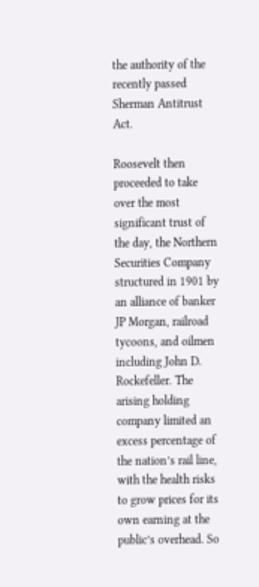the authority of the recently passed Sherman Antitrust Act.

Roosevelt then proceeded to take over the most significant trust of the day, the Northern Securities Company structured in 1901 by an alliance of banker JP Morgan, railroad tycoons, and oilmen including John D. Rockefeller. The arising holding company limited an excess percentage of the nation’s rail line, with the health risks to grow prices for its own earning at the public’s overhead. So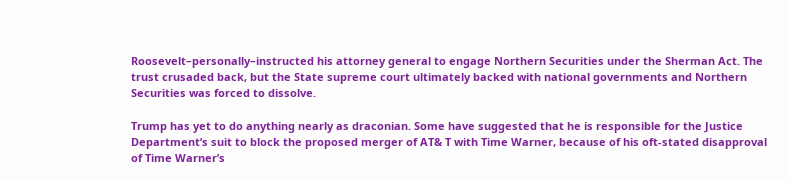Roosevelt–personally–instructed his attorney general to engage Northern Securities under the Sherman Act. The trust crusaded back, but the State supreme court ultimately backed with national governments and Northern Securities was forced to dissolve.

Trump has yet to do anything nearly as draconian. Some have suggested that he is responsible for the Justice Department’s suit to block the proposed merger of AT& T with Time Warner, because of his oft-stated disapproval of Time Warner’s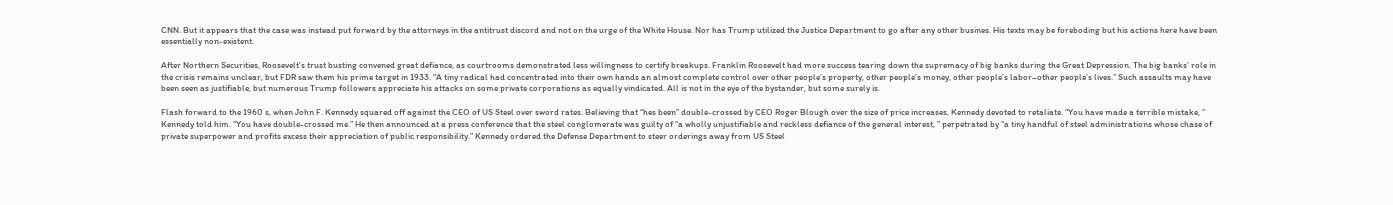CNN. But it appears that the case was instead put forward by the attorneys in the antitrust discord and not on the urge of the White House. Nor has Trump utilized the Justice Department to go after any other busines. His texts may be foreboding but his actions here have been essentially non-existent.

After Northern Securities, Roosevelt’s trust busting convened great defiance, as courtrooms demonstrated less willingness to certify breakups. Franklin Roosevelt had more success tearing down the supremacy of big banks during the Great Depression. The big banks’ role in the crisis remains unclear, but FDR saw them his prime target in 1933. “A tiny radical had concentrated into their own hands an almost complete control over other people’s property, other people’s money, other people’s labor–other people’s lives.” Such assaults may have been seen as justifiable, but numerous Trump followers appreciate his attacks on some private corporations as equally vindicated. All is not in the eye of the bystander, but some surely is.

Flash forward to the 1960 s, when John F. Kennedy squared off against the CEO of US Steel over sword rates. Believing that “hes been” double-crossed by CEO Roger Blough over the size of price increases, Kennedy devoted to retaliate. “You have made a terrible mistake, ” Kennedy told him. “You have double-crossed me.” He then announced at a press conference that the steel conglomerate was guilty of “a wholly unjustifiable and reckless defiance of the general interest, ” perpetrated by “a tiny handful of steel administrations whose chase of private superpower and profits excess their appreciation of public responsibility.” Kennedy ordered the Defense Department to steer orderings away from US Steel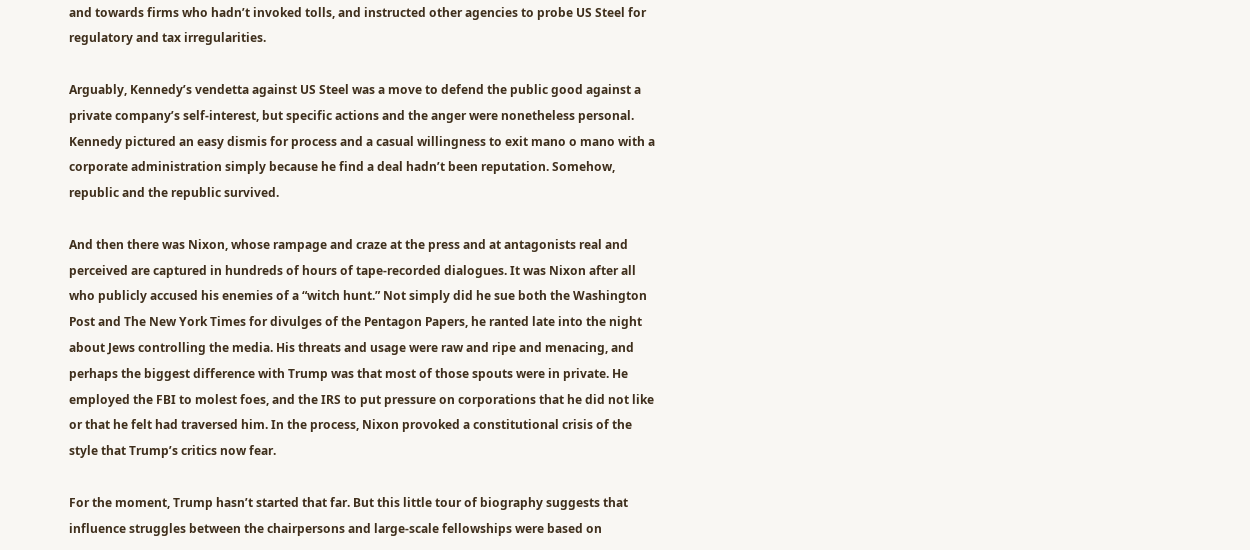and towards firms who hadn’t invoked tolls, and instructed other agencies to probe US Steel for regulatory and tax irregularities.

Arguably, Kennedy’s vendetta against US Steel was a move to defend the public good against a private company’s self-interest, but specific actions and the anger were nonetheless personal. Kennedy pictured an easy dismis for process and a casual willingness to exit mano o mano with a corporate administration simply because he find a deal hadn’t been reputation. Somehow, republic and the republic survived.

And then there was Nixon, whose rampage and craze at the press and at antagonists real and perceived are captured in hundreds of hours of tape-recorded dialogues. It was Nixon after all who publicly accused his enemies of a “witch hunt.” Not simply did he sue both the Washington Post and The New York Times for divulges of the Pentagon Papers, he ranted late into the night about Jews controlling the media. His threats and usage were raw and ripe and menacing, and perhaps the biggest difference with Trump was that most of those spouts were in private. He employed the FBI to molest foes, and the IRS to put pressure on corporations that he did not like or that he felt had traversed him. In the process, Nixon provoked a constitutional crisis of the style that Trump’s critics now fear.

For the moment, Trump hasn’t started that far. But this little tour of biography suggests that influence struggles between the chairpersons and large-scale fellowships were based on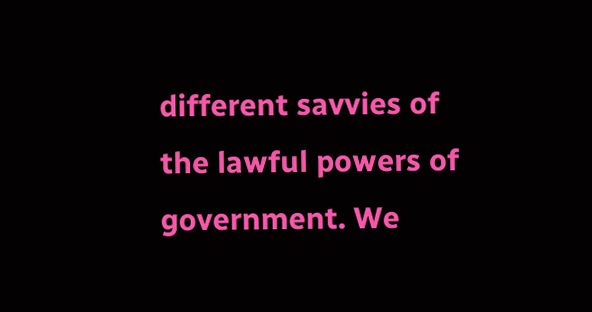different savvies of the lawful powers of government. We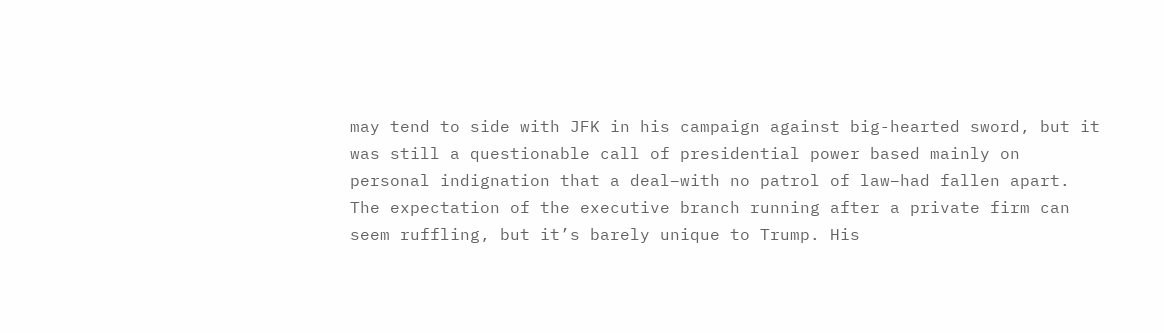may tend to side with JFK in his campaign against big-hearted sword, but it was still a questionable call of presidential power based mainly on personal indignation that a deal–with no patrol of law–had fallen apart. The expectation of the executive branch running after a private firm can seem ruffling, but it’s barely unique to Trump. His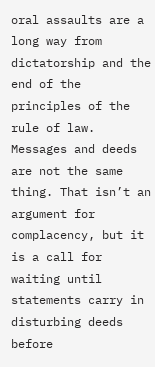oral assaults are a long way from dictatorship and the end of the principles of the rule of law. Messages and deeds are not the same thing. That isn’t an argument for complacency, but it is a call for waiting until statements carry in disturbing deeds before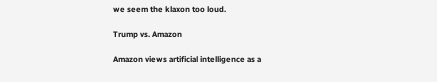we seem the klaxon too loud.

Trump vs. Amazon

Amazon views artificial intelligence as a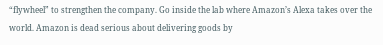“flywheel” to strengthen the company. Go inside the lab where Amazon’s Alexa takes over the world. Amazon is dead serious about delivering goods by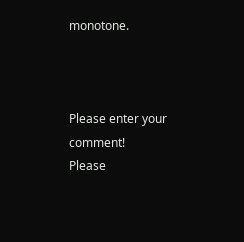monotone.



Please enter your comment!
Please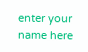enter your name here